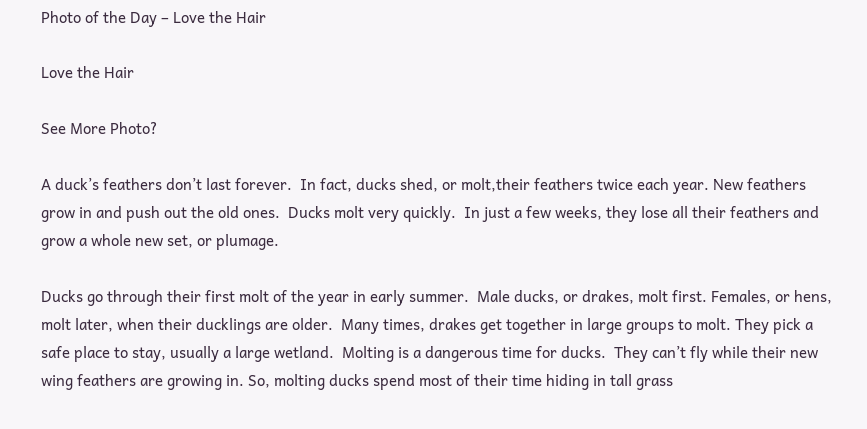Photo of the Day – Love the Hair

Love the Hair

See More Photo?

A duck’s feathers don’t last forever.  In fact, ducks shed, or molt,their feathers twice each year. New feathers grow in and push out the old ones.  Ducks molt very quickly.  In just a few weeks, they lose all their feathers and grow a whole new set, or plumage.

Ducks go through their first molt of the year in early summer.  Male ducks, or drakes, molt first. Females, or hens, molt later, when their ducklings are older.  Many times, drakes get together in large groups to molt. They pick a safe place to stay, usually a large wetland.  Molting is a dangerous time for ducks.  They can’t fly while their new wing feathers are growing in. So, molting ducks spend most of their time hiding in tall grass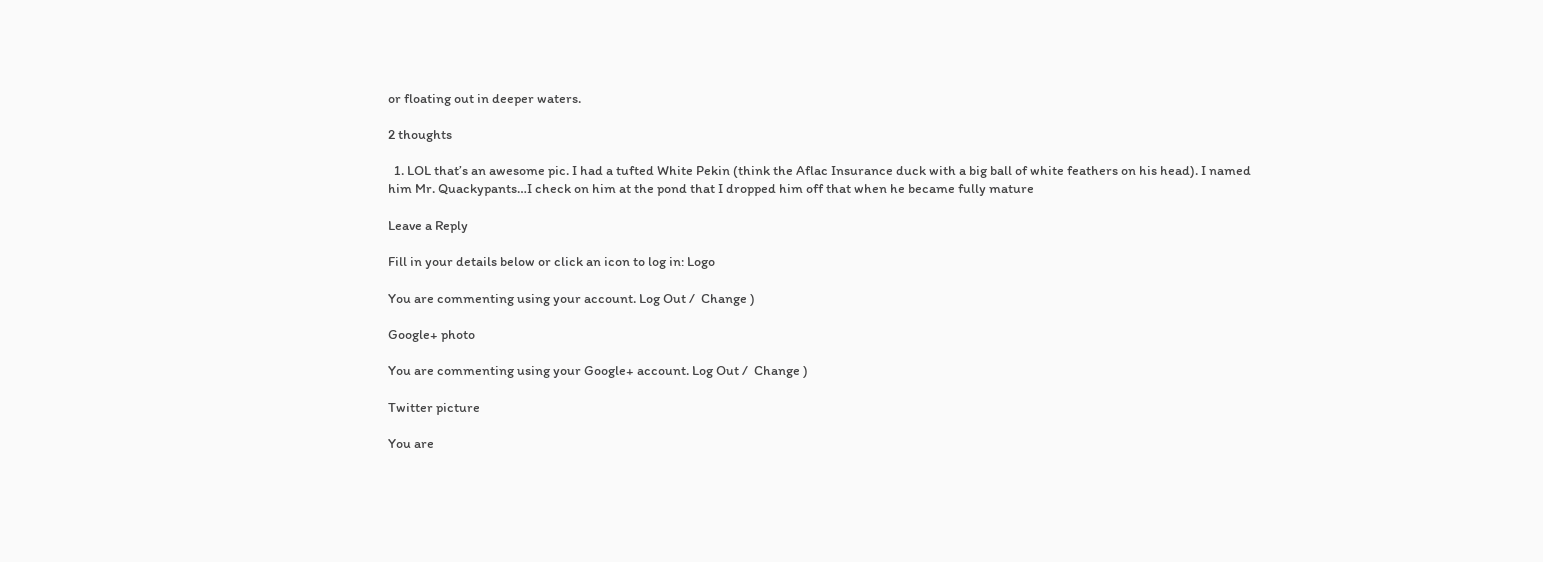or floating out in deeper waters.

2 thoughts

  1. LOL that’s an awesome pic. I had a tufted White Pekin (think the Aflac Insurance duck with a big ball of white feathers on his head). I named him Mr. Quackypants…I check on him at the pond that I dropped him off that when he became fully mature

Leave a Reply

Fill in your details below or click an icon to log in: Logo

You are commenting using your account. Log Out /  Change )

Google+ photo

You are commenting using your Google+ account. Log Out /  Change )

Twitter picture

You are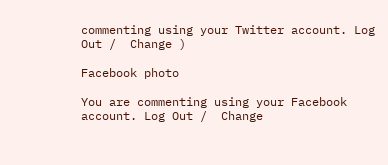commenting using your Twitter account. Log Out /  Change )

Facebook photo

You are commenting using your Facebook account. Log Out /  Change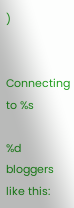)


Connecting to %s

%d bloggers like this: